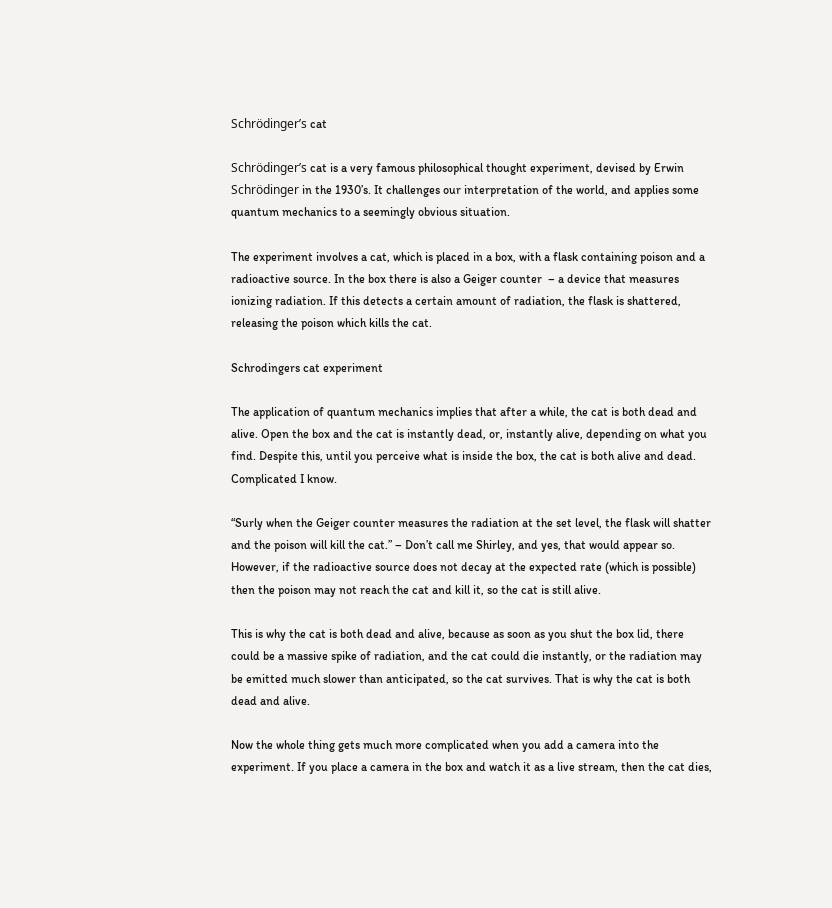Schrödinger’s cat

Schrödinger’s cat is a very famous philosophical thought experiment, devised by Erwin Schrödinger in the 1930’s. It challenges our interpretation of the world, and applies some quantum mechanics to a seemingly obvious situation.

The experiment involves a cat, which is placed in a box, with a flask containing poison and a radioactive source. In the box there is also a Geiger counter  – a device that measures ionizing radiation. If this detects a certain amount of radiation, the flask is shattered, releasing the poison which kills the cat.

Schrodingers cat experiment

The application of quantum mechanics implies that after a while, the cat is both dead and alive. Open the box and the cat is instantly dead, or, instantly alive, depending on what you find. Despite this, until you perceive what is inside the box, the cat is both alive and dead. Complicated I know.

“Surly when the Geiger counter measures the radiation at the set level, the flask will shatter and the poison will kill the cat.” – Don’t call me Shirley, and yes, that would appear so. However, if the radioactive source does not decay at the expected rate (which is possible) then the poison may not reach the cat and kill it, so the cat is still alive.

This is why the cat is both dead and alive, because as soon as you shut the box lid, there could be a massive spike of radiation, and the cat could die instantly, or the radiation may be emitted much slower than anticipated, so the cat survives. That is why the cat is both dead and alive.

Now the whole thing gets much more complicated when you add a camera into the experiment. If you place a camera in the box and watch it as a live stream, then the cat dies,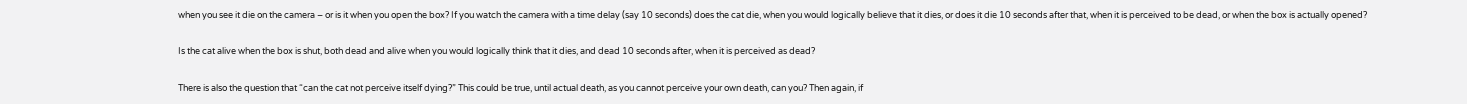when you see it die on the camera – or is it when you open the box? If you watch the camera with a time delay (say 10 seconds) does the cat die, when you would logically believe that it dies, or does it die 10 seconds after that, when it is perceived to be dead, or when the box is actually opened?

Is the cat alive when the box is shut, both dead and alive when you would logically think that it dies, and dead 10 seconds after, when it is perceived as dead?

There is also the question that “can the cat not perceive itself dying?” This could be true, until actual death, as you cannot perceive your own death, can you? Then again, if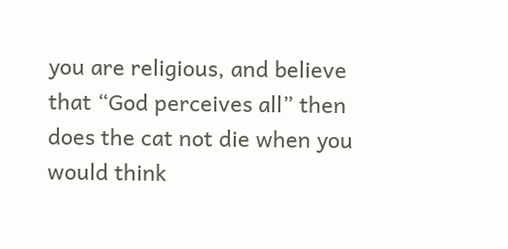you are religious, and believe that “God perceives all” then does the cat not die when you would think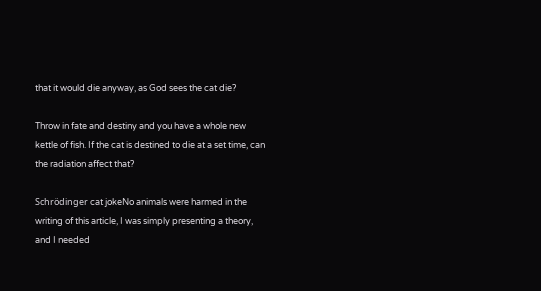that it would die anyway, as God sees the cat die?

Throw in fate and destiny and you have a whole new kettle of fish. If the cat is destined to die at a set time, can the radiation affect that?

Schrödinger cat jokeNo animals were harmed in the writing of this article, I was simply presenting a theory, and I needed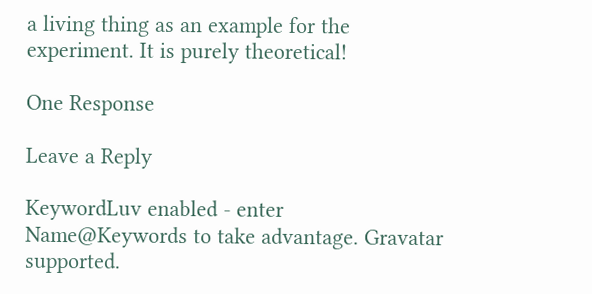a living thing as an example for the experiment. It is purely theoretical!

One Response

Leave a Reply

KeywordLuv enabled - enter Name@Keywords to take advantage. Gravatar supported.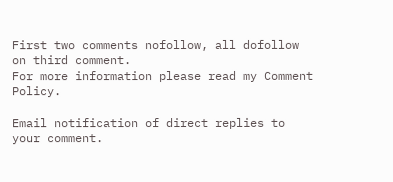First two comments nofollow, all dofollow on third comment.
For more information please read my Comment Policy.

Email notification of direct replies to your comment.